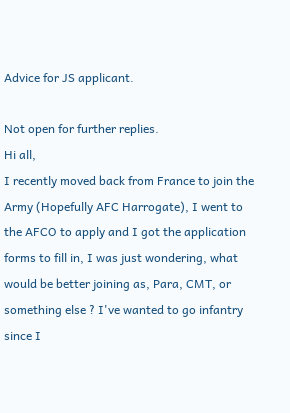Advice for JS applicant.

Not open for further replies.
Hi all,
I recently moved back from France to join the Army (Hopefully AFC Harrogate), I went to the AFCO to apply and I got the application forms to fill in, I was just wondering, what would be better joining as, Para, CMT, or something else ? I've wanted to go infantry since I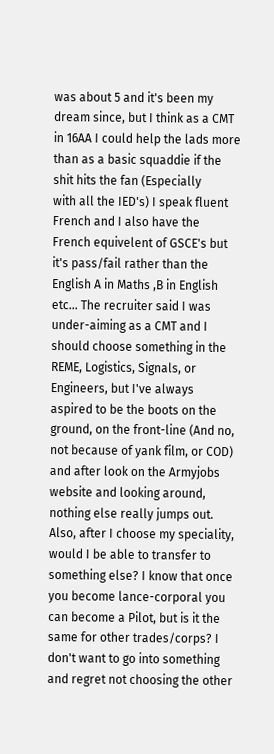was about 5 and it's been my dream since, but I think as a CMT in 16AA I could help the lads more than as a basic squaddie if the shit hits the fan (Especially
with all the IED's) I speak fluent French and I also have the French equivelent of GSCE's but it's pass/fail rather than the English A in Maths ,B in English etc... The recruiter said I was under-aiming as a CMT and I should choose something in the REME, Logistics, Signals, or Engineers, but I've always aspired to be the boots on the ground, on the front-line (And no, not because of yank film, or COD) and after look on the Armyjobs website and looking around, nothing else really jumps out. Also, after I choose my speciality, would I be able to transfer to something else? I know that once you become lance-corporal you can become a Pilot, but is it the same for other trades/corps? I don't want to go into something and regret not choosing the other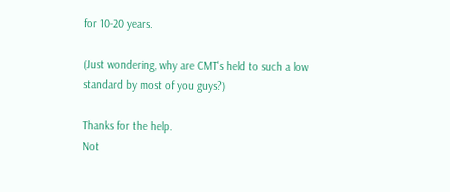for 10-20 years.

(Just wondering, why are CMT's held to such a low standard by most of you guys?)

Thanks for the help.
Not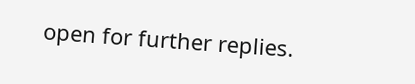open for further replies.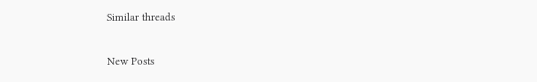Similar threads

New Posts